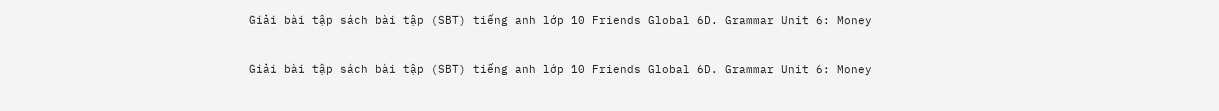Giải bài tập sách bài tập (SBT) tiếng anh lớp 10 Friends Global 6D. Grammar Unit 6: Money

Giải bài tập sách bài tập (SBT) tiếng anh lớp 10 Friends Global 6D. Grammar Unit 6: Money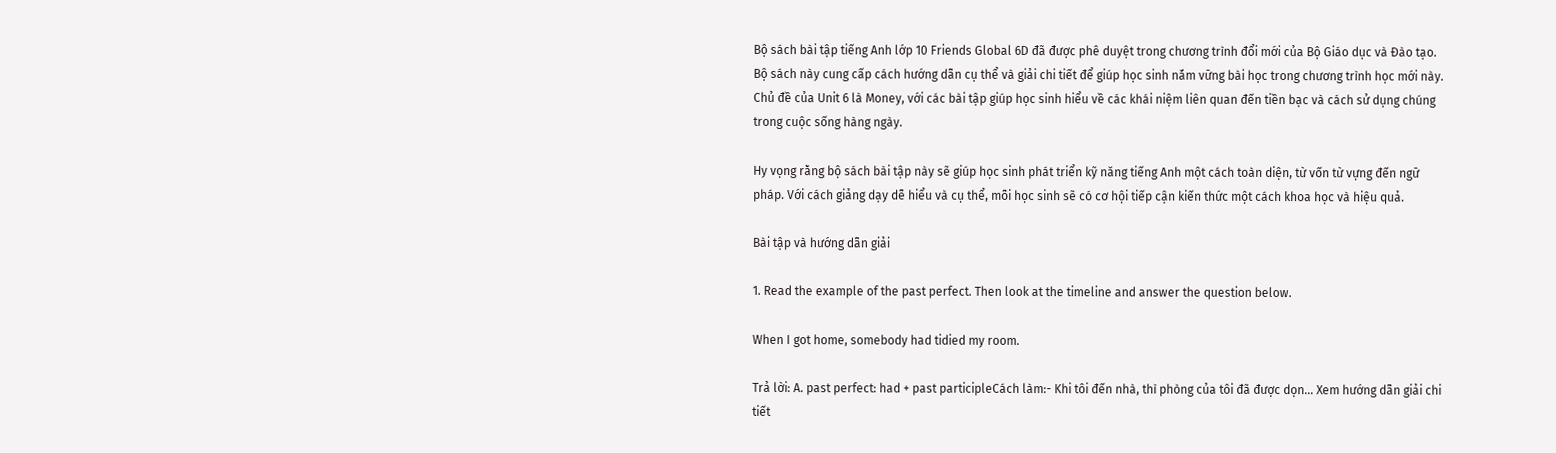Bộ sách bài tập tiếng Anh lớp 10 Friends Global 6D đã được phê duyệt trong chương trình đổi mới của Bộ Giáo dục và Đào tạo. Bộ sách này cung cấp cách hướng dẫn cụ thể và giải chi tiết để giúp học sinh nắm vững bài học trong chương trình học mới này. Chủ đề của Unit 6 là Money, với các bài tập giúp học sinh hiểu về các khái niệm liên quan đến tiền bạc và cách sử dụng chúng trong cuộc sống hàng ngày.

Hy vọng rằng bộ sách bài tập này sẽ giúp học sinh phát triển kỹ năng tiếng Anh một cách toàn diện, từ vốn từ vựng đến ngữ pháp. Với cách giảng dạy dễ hiểu và cụ thể, mỗi học sinh sẽ có cơ hội tiếp cận kiến thức một cách khoa học và hiệu quả.

Bài tập và hướng dẫn giải

1. Read the example of the past perfect. Then look at the timeline and answer the question below.

When I got home, somebody had tidied my room.

Trả lời: A. past perfect: had + past participleCách làm:- Khi tôi đến nhà, thì phòng của tôi đã được dọn... Xem hướng dẫn giải chi tiết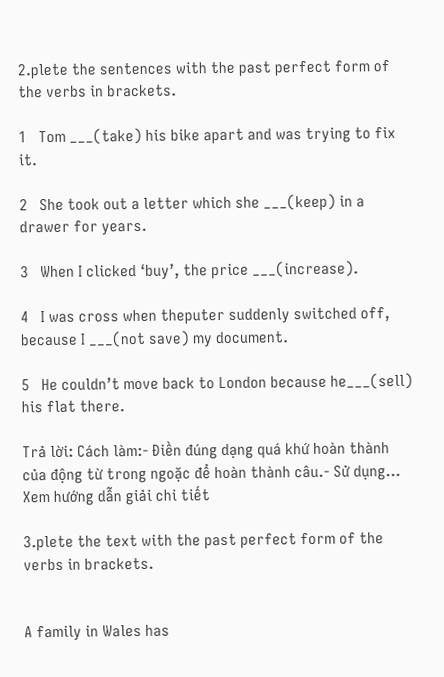2.plete the sentences with the past perfect form of the verbs in brackets.

1   Tom ___(take) his bike apart and was trying to fix it.

2   She took out a letter which she ___(keep) in a drawer for years.

3   When I clicked ‘buy’, the price ___(increase).

4   I was cross when theputer suddenly switched off, because I ___(not save) my document.

5   He couldn’t move back to London because he___(sell) his flat there.

Trả lời: Cách làm:- Điền đúng dạng quá khứ hoàn thành của động từ trong ngoặc để hoàn thành câu.- Sử dụng... Xem hướng dẫn giải chi tiết

3.plete the text with the past perfect form of the verbs in brackets.


A family in Wales has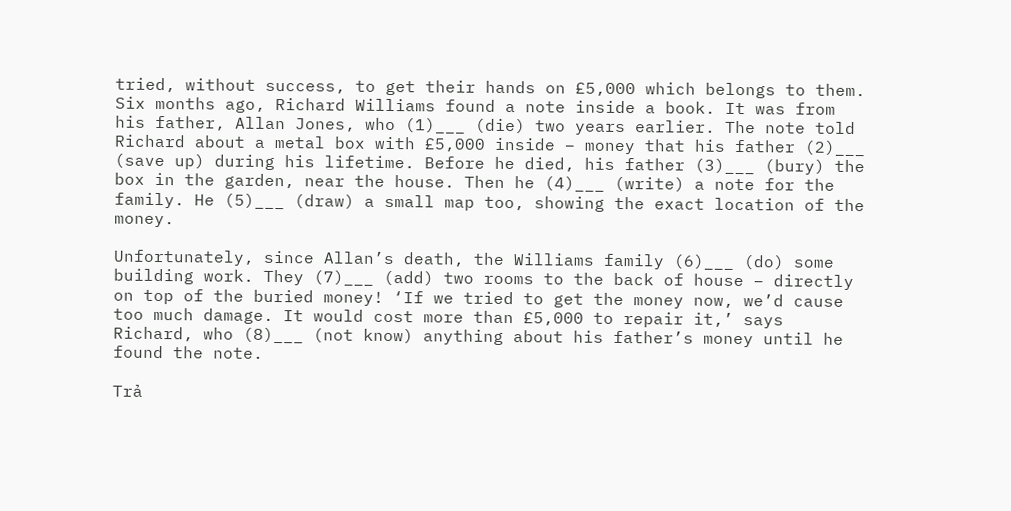tried, without success, to get their hands on £5,000 which belongs to them. Six months ago, Richard Williams found a note inside a book. It was from his father, Allan Jones, who (1)___ (die) two years earlier. The note told Richard about a metal box with £5,000 inside – money that his father (2)___ (save up) during his lifetime. Before he died, his father (3)___ (bury) the box in the garden, near the house. Then he (4)___ (write) a note for the family. He (5)___ (draw) a small map too, showing the exact location of the money.

Unfortunately, since Allan’s death, the Williams family (6)___ (do) some building work. They (7)___ (add) two rooms to the back of house – directly on top of the buried money! ‘If we tried to get the money now, we’d cause too much damage. It would cost more than £5,000 to repair it,’ says Richard, who (8)___ (not know) anything about his father’s money until he found the note.

Trả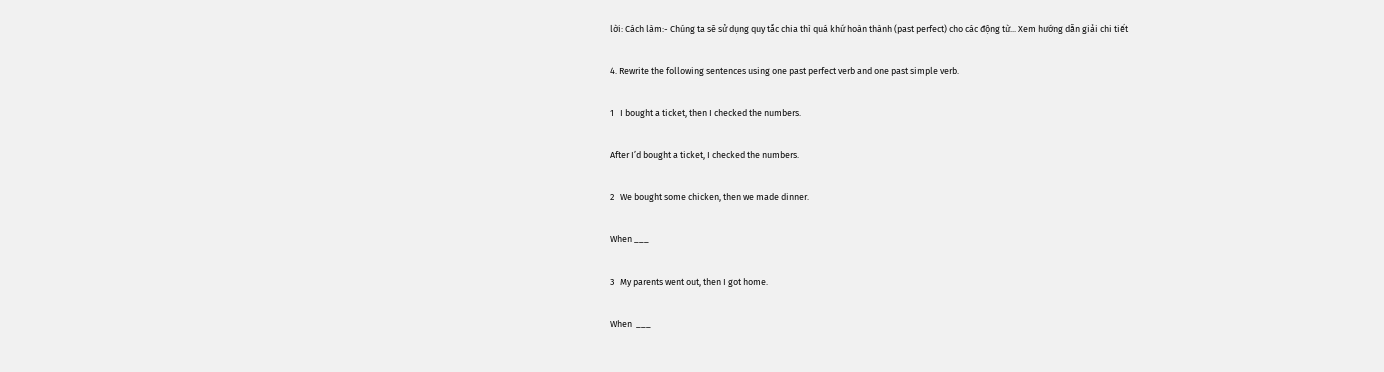lời: Cách làm:- Chúng ta sẽ sử dụng quy tắc chia thì quá khứ hoàn thành (past perfect) cho các động từ... Xem hướng dẫn giải chi tiết

4. Rewrite the following sentences using one past perfect verb and one past simple verb.

1   I bought a ticket, then I checked the numbers.

After I’d bought a ticket, I checked the numbers.

2   We bought some chicken, then we made dinner.

When ___

3   My parents went out, then I got home.

When  ___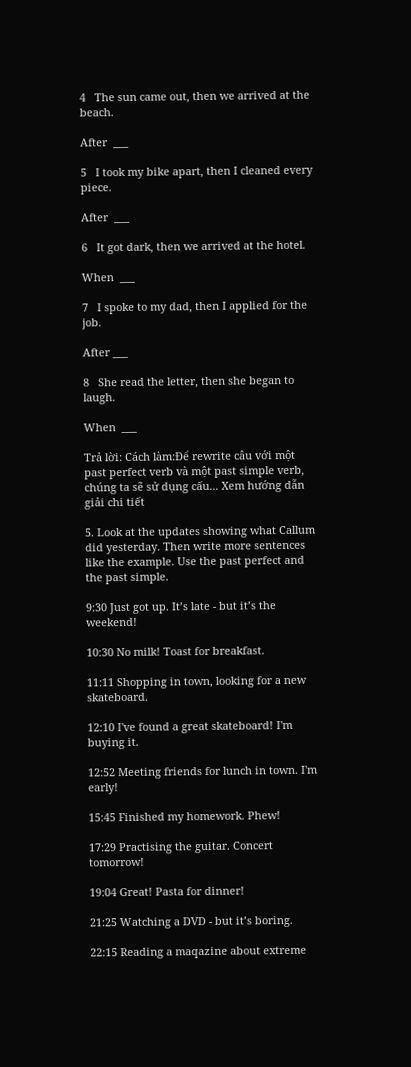4   The sun came out, then we arrived at the beach.

After  ___

5   I took my bike apart, then I cleaned every piece.

After  ___

6   It got dark, then we arrived at the hotel.

When  ___

7   I spoke to my dad, then I applied for the job.

After ___

8   She read the letter, then she began to laugh.

When  ___

Trả lời: Cách làm:Để rewrite câu với một past perfect verb và một past simple verb, chúng ta sẽ sử dụng cấu... Xem hướng dẫn giải chi tiết

5. Look at the updates showing what Callum did yesterday. Then write more sentences like the example. Use the past perfect and the past simple.

9:30 Just got up. It’s late - but it’s the weekend!

10:30 No milk! Toast for breakfast.

11:11 Shopping in town, looking for a new skateboard.

12:10 I've found a great skateboard! I'm buying it.

12:52 Meeting friends for lunch in town. I'm early!

15:45 Finished my homework. Phew!

17:29 Practising the guitar. Concert tomorrow!

19:04 Great! Pasta for dinner!

21:25 Watching a DVD - but it’s boring.

22:15 Reading a maqazine about extreme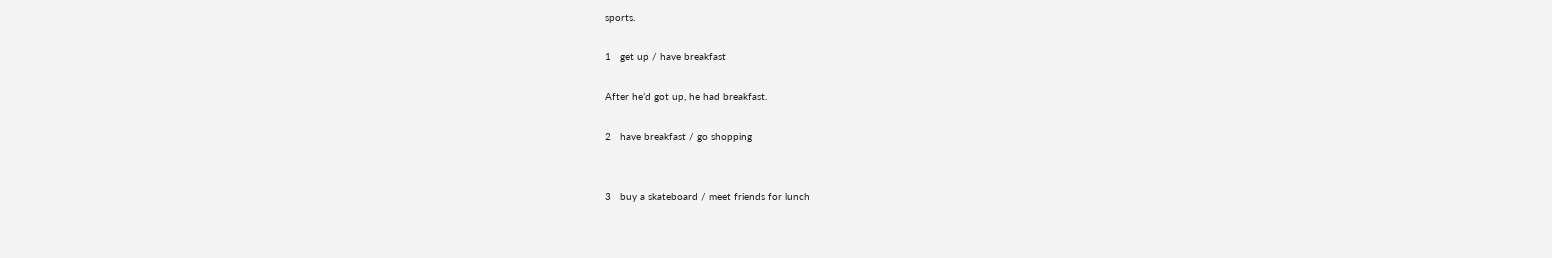sports.

1   get up / have breakfast

After he’d got up, he had breakfast.

2   have breakfast / go shopping


3   buy a skateboard / meet friends for lunch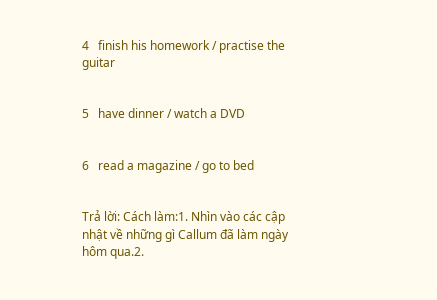4   finish his homework / practise the guitar


5   have dinner / watch a DVD


6   read a magazine / go to bed


Trả lời: Cách làm:1. Nhìn vào các cập nhật về những gì Callum đã làm ngày hôm qua.2.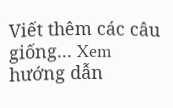Viết thêm các câu giống... Xem hướng dẫn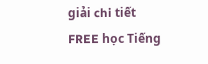giải chi tiết
FREE học Tiếng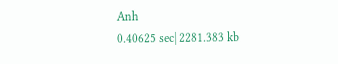Anh
0.40625 sec| 2281.383 kb